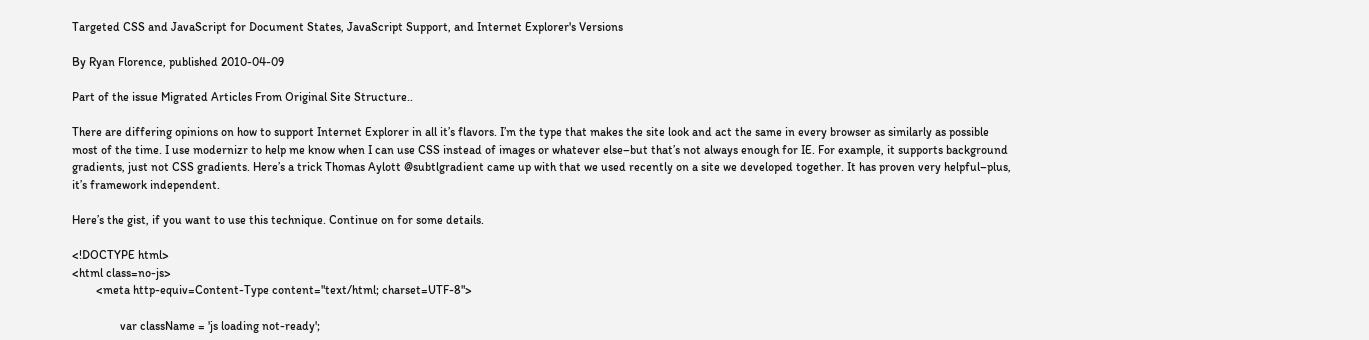Targeted CSS and JavaScript for Document States, JavaScript Support, and Internet Explorer's Versions

By Ryan Florence, published 2010-04-09

Part of the issue Migrated Articles From Original Site Structure..

There are differing opinions on how to support Internet Explorer in all it’s flavors. I’m the type that makes the site look and act the same in every browser as similarly as possible most of the time. I use modernizr to help me know when I can use CSS instead of images or whatever else–but that’s not always enough for IE. For example, it supports background gradients, just not CSS gradients. Here’s a trick Thomas Aylott @subtlgradient came up with that we used recently on a site we developed together. It has proven very helpful–plus, it’s framework independent.

Here’s the gist, if you want to use this technique. Continue on for some details.

<!DOCTYPE html>
<html class=no-js>
        <meta http-equiv=Content-Type content="text/html; charset=UTF-8">

                var className = 'js loading not-ready';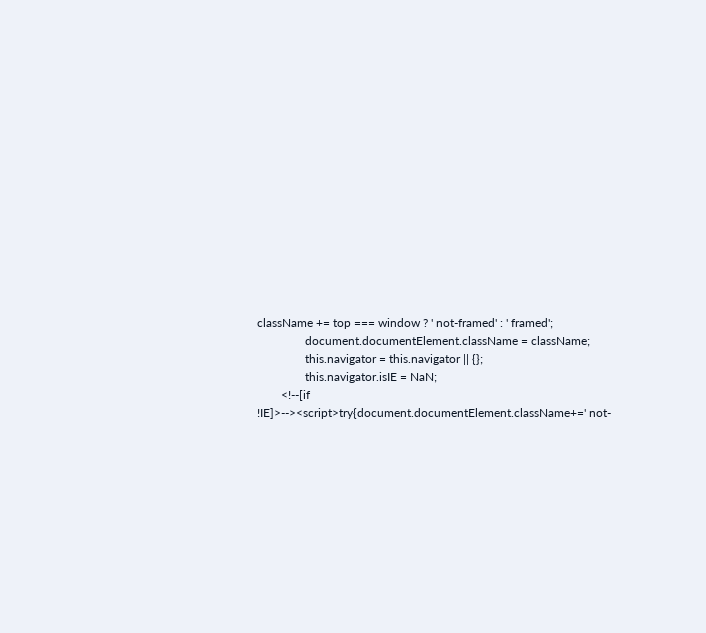className += top === window ? ' not-framed' : ' framed';
                document.documentElement.className = className;
                this.navigator = this.navigator || {};
                this.navigator.isIE = NaN;
        <!--[if !IE]>--><script>try{document.documentElement.className+=' not-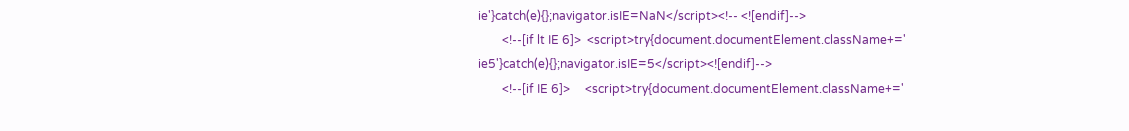ie'}catch(e){};navigator.isIE=NaN</script><!-- <![endif]-->
        <!--[if lt IE 6]>  <script>try{document.documentElement.className+=' ie5'}catch(e){};navigator.isIE=5</script><![endif]-->
        <!--[if IE 6]>     <script>try{document.documentElement.className+='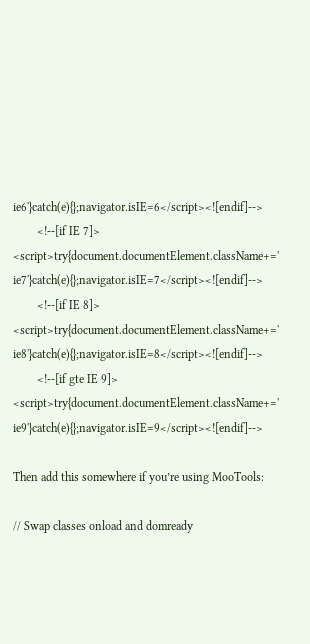ie6'}catch(e){};navigator.isIE=6</script><![endif]-->
        <!--[if IE 7]>     <script>try{document.documentElement.className+=' ie7'}catch(e){};navigator.isIE=7</script><![endif]-->
        <!--[if IE 8]>     <script>try{document.documentElement.className+=' ie8'}catch(e){};navigator.isIE=8</script><![endif]-->
        <!--[if gte IE 9]> <script>try{document.documentElement.className+=' ie9'}catch(e){};navigator.isIE=9</script><![endif]-->

Then add this somewhere if you’re using MooTools:

// Swap classes onload and domready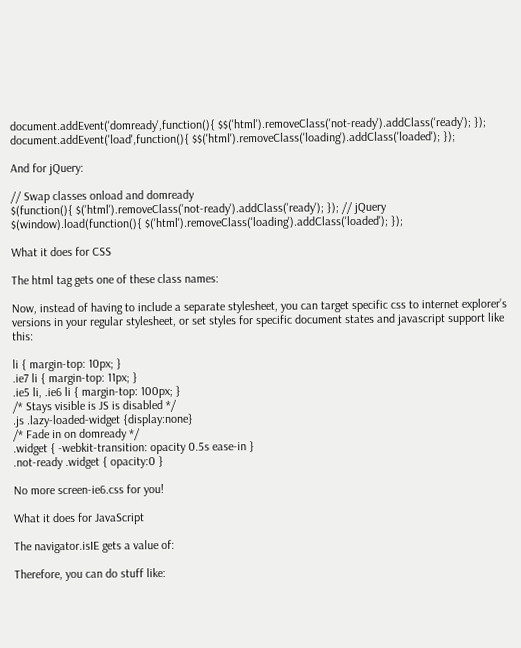document.addEvent('domready',function(){ $$('html').removeClass('not-ready').addClass('ready'); });
document.addEvent('load',function(){ $$('html').removeClass('loading').addClass('loaded'); });

And for jQuery:

// Swap classes onload and domready
$(function(){ $('html').removeClass('not-ready').addClass('ready'); }); // jQuery
$(window).load(function(){ $('html').removeClass('loading').addClass('loaded'); });

What it does for CSS

The html tag gets one of these class names:

Now, instead of having to include a separate stylesheet, you can target specific css to internet explorer’s versions in your regular stylesheet, or set styles for specific document states and javascript support like this:

li { margin-top: 10px; }
.ie7 li { margin-top: 11px; }
.ie5 li, .ie6 li { margin-top: 100px; }
/* Stays visible is JS is disabled */
.js .lazy-loaded-widget {display:none}
/* Fade in on domready */
.widget { -webkit-transition: opacity 0.5s ease-in }
.not-ready .widget { opacity:0 }

No more screen-ie6.css for you!

What it does for JavaScript

The navigator.isIE gets a value of:

Therefore, you can do stuff like: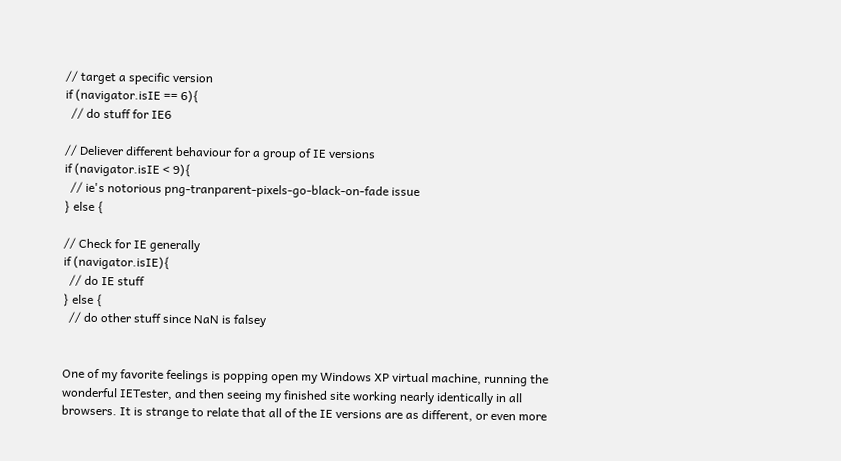// target a specific version
if (navigator.isIE == 6){
  // do stuff for IE6

// Deliever different behaviour for a group of IE versions
if (navigator.isIE < 9){
  // ie's notorious png-tranparent-pixels-go-black-on-fade issue
} else {

// Check for IE generally
if (navigator.isIE){
  // do IE stuff
} else {
  // do other stuff since NaN is falsey


One of my favorite feelings is popping open my Windows XP virtual machine, running the wonderful IETester, and then seeing my finished site working nearly identically in all browsers. It is strange to relate that all of the IE versions are as different, or even more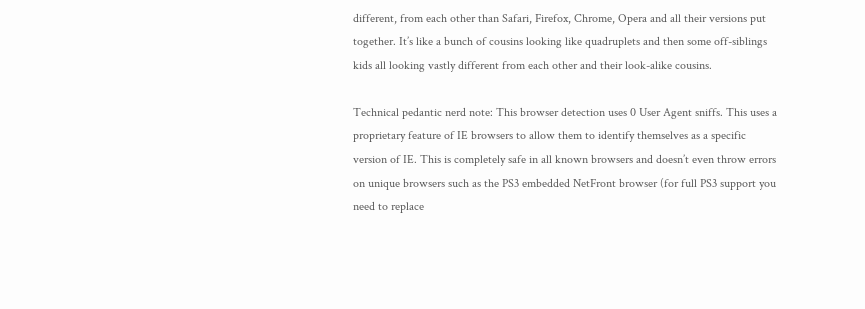different, from each other than Safari, Firefox, Chrome, Opera and all their versions put together. It’s like a bunch of cousins looking like quadruplets and then some off-siblings kids all looking vastly different from each other and their look-alike cousins.

Technical pedantic nerd note: This browser detection uses 0 User Agent sniffs. This uses a proprietary feature of IE browsers to allow them to identify themselves as a specific version of IE. This is completely safe in all known browsers and doesn’t even throw errors on unique browsers such as the PS3 embedded NetFront browser (for full PS3 support you need to replace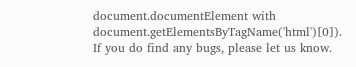document.documentElement with document.getElementsByTagName('html')[0]). If you do find any bugs, please let us know.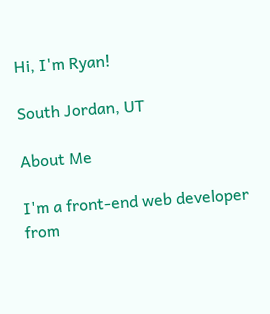Hi, I'm Ryan!

South Jordan, UT

About Me

I'm a front-end web developer from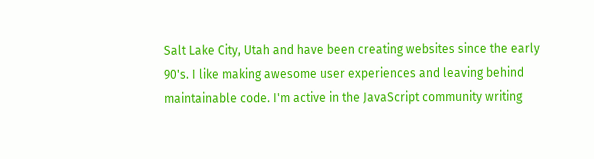Salt Lake City, Utah and have been creating websites since the early 90's. I like making awesome user experiences and leaving behind maintainable code. I'm active in the JavaScript community writing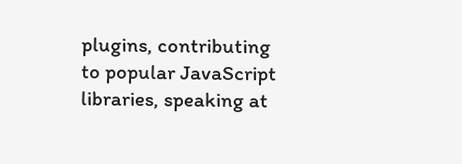plugins, contributing to popular JavaScript libraries, speaking at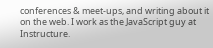conferences & meet-ups, and writing about it on the web. I work as the JavaScript guy at Instructure.